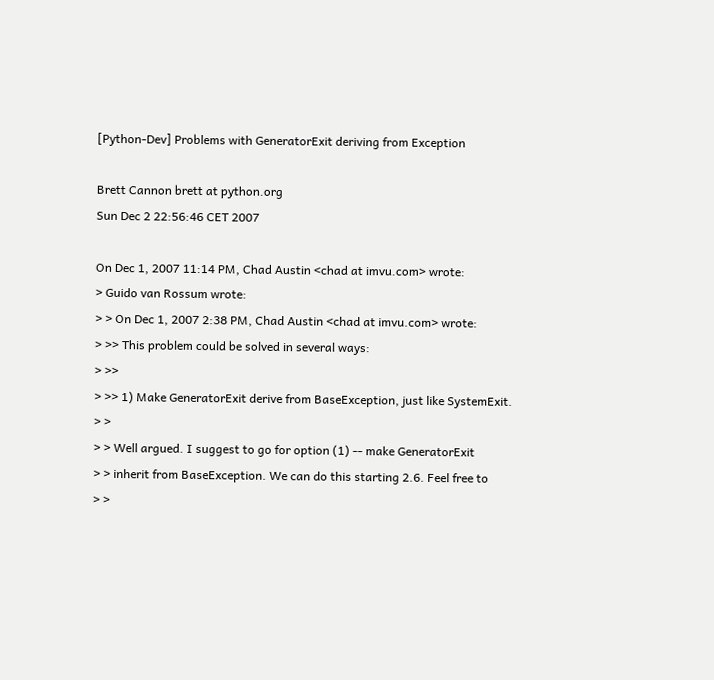[Python-Dev] Problems with GeneratorExit deriving from Exception

Brett Cannon brett at python.org
Sun Dec 2 22:56:46 CET 2007

On Dec 1, 2007 11:14 PM, Chad Austin <chad at imvu.com> wrote:
> Guido van Rossum wrote:
> > On Dec 1, 2007 2:38 PM, Chad Austin <chad at imvu.com> wrote:
> >> This problem could be solved in several ways:
> >>
> >> 1) Make GeneratorExit derive from BaseException, just like SystemExit.
> >
> > Well argued. I suggest to go for option (1) -- make GeneratorExit
> > inherit from BaseException. We can do this starting 2.6. Feel free to
> >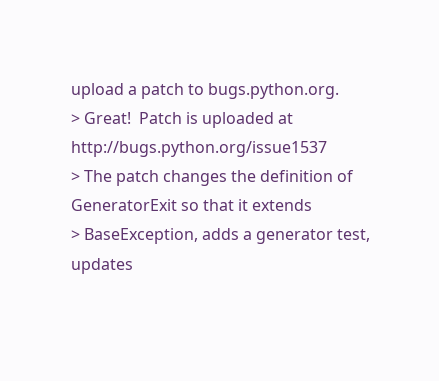upload a patch to bugs.python.org.
> Great!  Patch is uploaded at http://bugs.python.org/issue1537
> The patch changes the definition of GeneratorExit so that it extends
> BaseException, adds a generator test, updates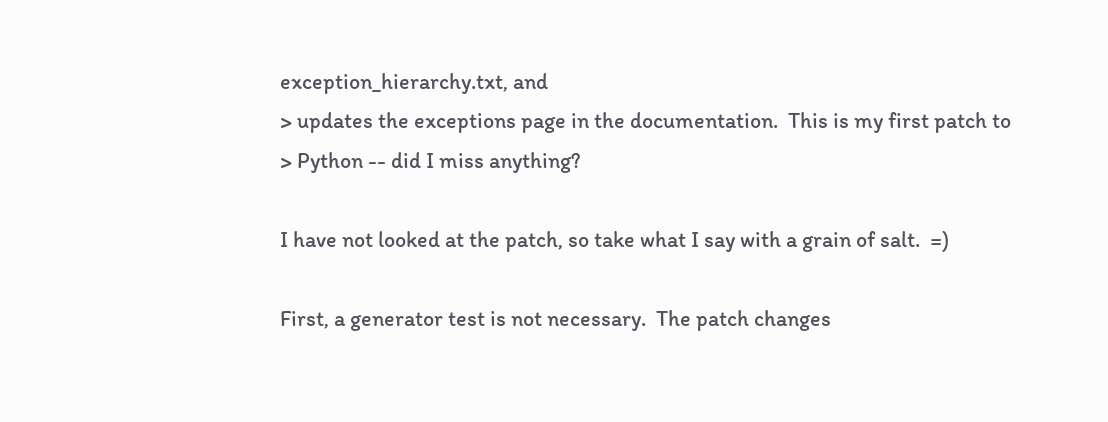exception_hierarchy.txt, and
> updates the exceptions page in the documentation.  This is my first patch to
> Python -- did I miss anything?

I have not looked at the patch, so take what I say with a grain of salt.  =)

First, a generator test is not necessary.  The patch changes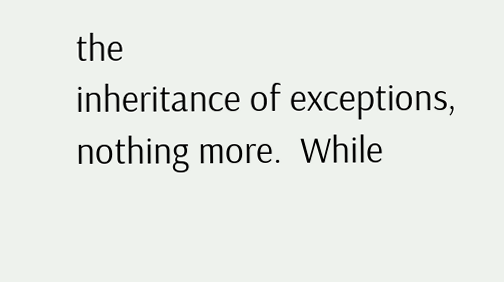the
inheritance of exceptions, nothing more.  While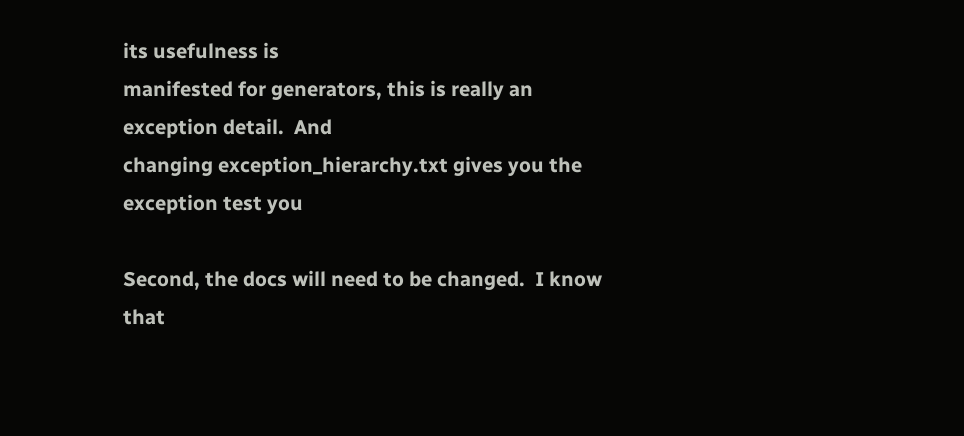its usefulness is
manifested for generators, this is really an exception detail.  And
changing exception_hierarchy.txt gives you the exception test you

Second, the docs will need to be changed.  I know that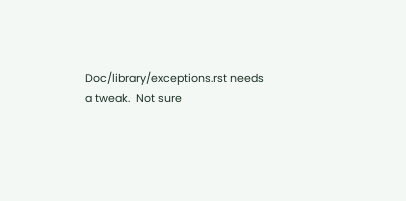Doc/library/exceptions.rst needs a tweak.  Not sure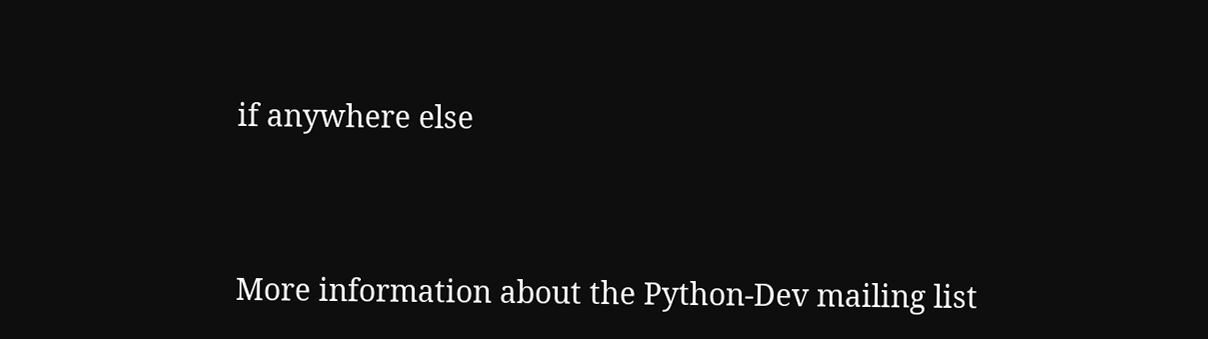if anywhere else


More information about the Python-Dev mailing list